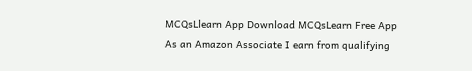MCQsLlearn App Download MCQsLearn Free App
As an Amazon Associate I earn from qualifying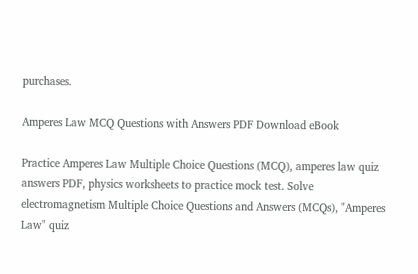purchases.

Amperes Law MCQ Questions with Answers PDF Download eBook

Practice Amperes Law Multiple Choice Questions (MCQ), amperes law quiz answers PDF, physics worksheets to practice mock test. Solve electromagnetism Multiple Choice Questions and Answers (MCQs), "Amperes Law" quiz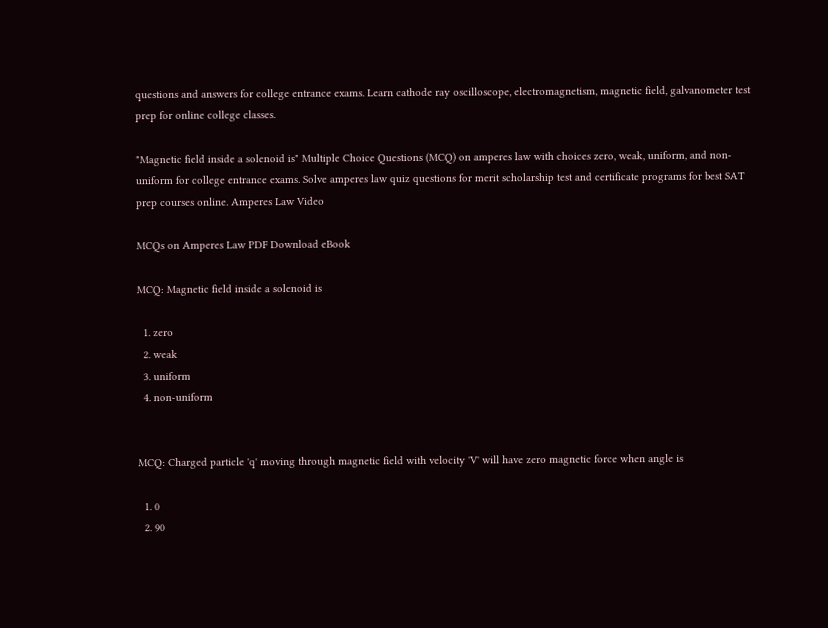questions and answers for college entrance exams. Learn cathode ray oscilloscope, electromagnetism, magnetic field, galvanometer test prep for online college classes.

"Magnetic field inside a solenoid is" Multiple Choice Questions (MCQ) on amperes law with choices zero, weak, uniform, and non-uniform for college entrance exams. Solve amperes law quiz questions for merit scholarship test and certificate programs for best SAT prep courses online. Amperes Law Video

MCQs on Amperes Law PDF Download eBook

MCQ: Magnetic field inside a solenoid is

  1. zero
  2. weak
  3. uniform
  4. non-uniform


MCQ: Charged particle 'q' moving through magnetic field with velocity 'V' will have zero magnetic force when angle is

  1. 0
  2. 90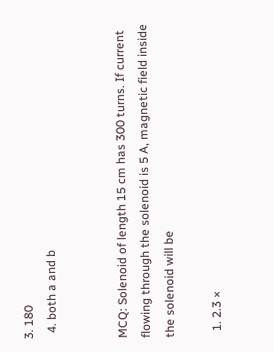3. 180
  4. both a and b


MCQ: Solenoid of length 15 cm has 300 turns. If current flowing through the solenoid is 5 A, magnetic field inside the solenoid will be

  1. 2.3 ×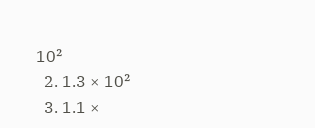10²
  2. 1.3 × 10²
  3. 1.1 ×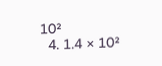10²
  4. 1.4 × 10²